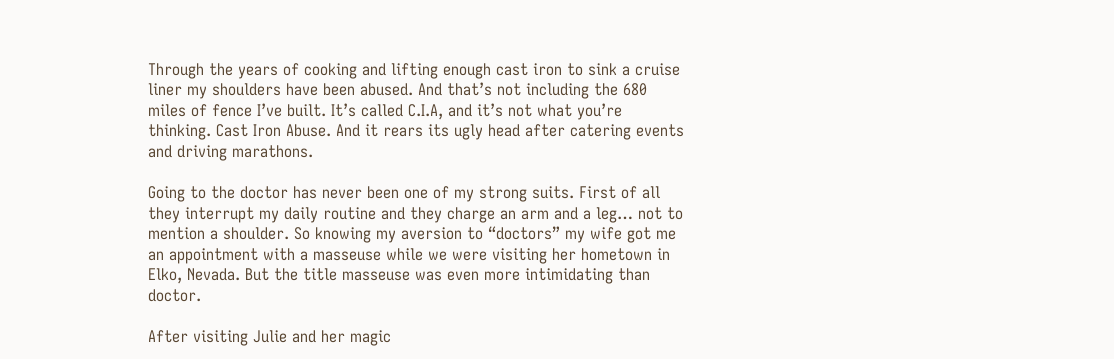Through the years of cooking and lifting enough cast iron to sink a cruise liner my shoulders have been abused. And that’s not including the 680 miles of fence I’ve built. It’s called C.I.A, and it’s not what you’re thinking. Cast Iron Abuse. And it rears its ugly head after catering events and driving marathons.

Going to the doctor has never been one of my strong suits. First of all they interrupt my daily routine and they charge an arm and a leg… not to mention a shoulder. So knowing my aversion to “doctors” my wife got me an appointment with a masseuse while we were visiting her hometown in Elko, Nevada. But the title masseuse was even more intimidating than doctor.

After visiting Julie and her magic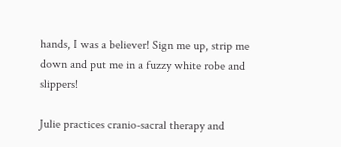hands, I was a believer! Sign me up, strip me down and put me in a fuzzy white robe and slippers!

Julie practices cranio-sacral therapy and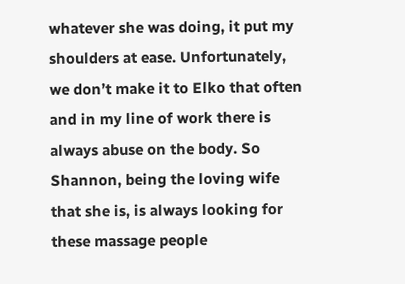whatever she was doing, it put my shoulders at ease. Unfortunately, we don’t make it to Elko that often and in my line of work there is always abuse on the body. So Shannon, being the loving wife that she is, is always looking for these massage people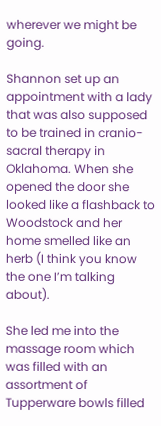wherever we might be going.

Shannon set up an appointment with a lady that was also supposed to be trained in cranio-sacral therapy in Oklahoma. When she opened the door she looked like a flashback to Woodstock and her home smelled like an herb (I think you know the one I’m talking about).

She led me into the massage room which was filled with an assortment of Tupperware bowls filled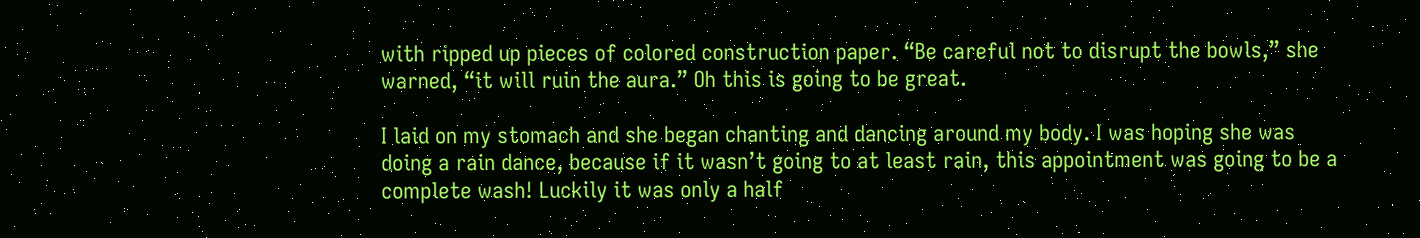with ripped up pieces of colored construction paper. “Be careful not to disrupt the bowls,” she warned, “it will ruin the aura.” Oh this is going to be great.

I laid on my stomach and she began chanting and dancing around my body. I was hoping she was doing a rain dance, because if it wasn’t going to at least rain, this appointment was going to be a complete wash! Luckily it was only a half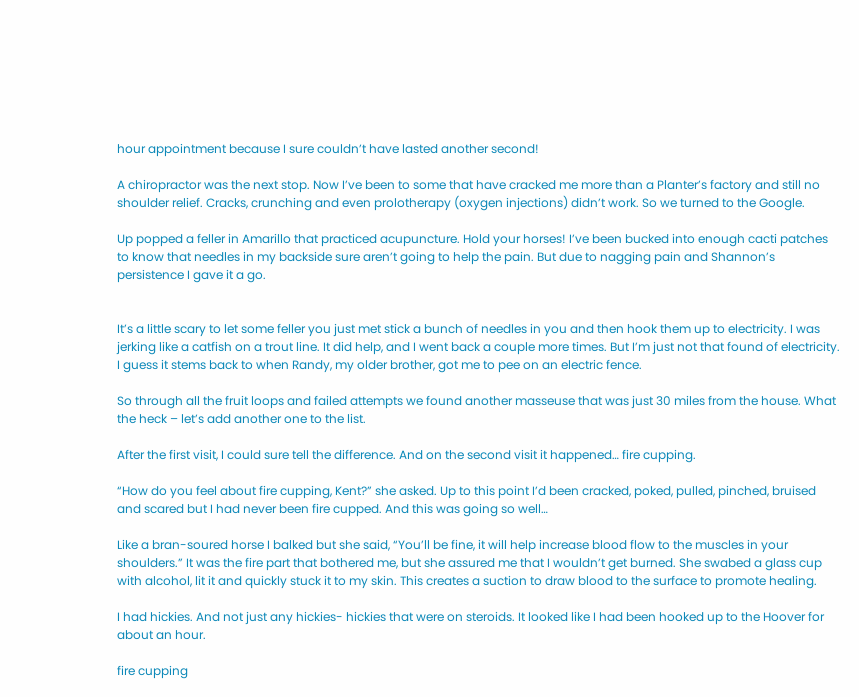hour appointment because I sure couldn’t have lasted another second!

A chiropractor was the next stop. Now I’ve been to some that have cracked me more than a Planter’s factory and still no shoulder relief. Cracks, crunching and even prolotherapy (oxygen injections) didn’t work. So we turned to the Google.

Up popped a feller in Amarillo that practiced acupuncture. Hold your horses! I’ve been bucked into enough cacti patches to know that needles in my backside sure aren’t going to help the pain. But due to nagging pain and Shannon’s persistence I gave it a go.


It’s a little scary to let some feller you just met stick a bunch of needles in you and then hook them up to electricity. I was jerking like a catfish on a trout line. It did help, and I went back a couple more times. But I’m just not that found of electricity. I guess it stems back to when Randy, my older brother, got me to pee on an electric fence.

So through all the fruit loops and failed attempts we found another masseuse that was just 30 miles from the house. What the heck – let’s add another one to the list.

After the first visit, I could sure tell the difference. And on the second visit it happened… fire cupping.

“How do you feel about fire cupping, Kent?” she asked. Up to this point I’d been cracked, poked, pulled, pinched, bruised and scared but I had never been fire cupped. And this was going so well…

Like a bran-soured horse I balked but she said, “You’ll be fine, it will help increase blood flow to the muscles in your shoulders.” It was the fire part that bothered me, but she assured me that I wouldn’t get burned. She swabed a glass cup with alcohol, lit it and quickly stuck it to my skin. This creates a suction to draw blood to the surface to promote healing.

I had hickies. And not just any hickies- hickies that were on steroids. It looked like I had been hooked up to the Hoover for about an hour.

fire cupping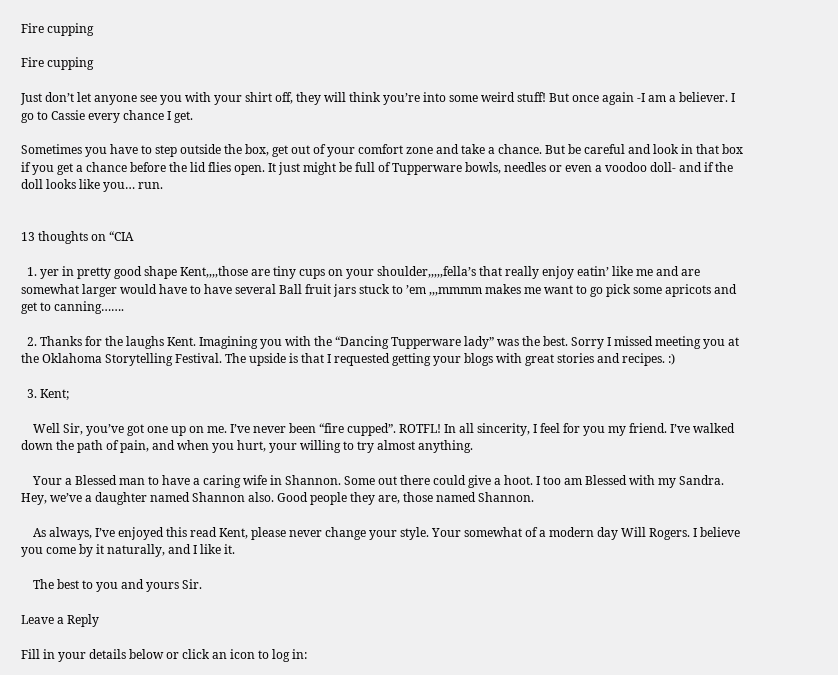Fire cupping

Fire cupping

Just don’t let anyone see you with your shirt off, they will think you’re into some weird stuff! But once again -I am a believer. I go to Cassie every chance I get.

Sometimes you have to step outside the box, get out of your comfort zone and take a chance. But be careful and look in that box if you get a chance before the lid flies open. It just might be full of Tupperware bowls, needles or even a voodoo doll- and if the doll looks like you… run.


13 thoughts on “CIA

  1. yer in pretty good shape Kent,,,,those are tiny cups on your shoulder,,,,,fella’s that really enjoy eatin’ like me and are somewhat larger would have to have several Ball fruit jars stuck to ’em ,,,mmmm makes me want to go pick some apricots and get to canning…….

  2. Thanks for the laughs Kent. Imagining you with the “Dancing Tupperware lady” was the best. Sorry I missed meeting you at the Oklahoma Storytelling Festival. The upside is that I requested getting your blogs with great stories and recipes. :)

  3. Kent;

    Well Sir, you’ve got one up on me. I’ve never been “fire cupped”. ROTFL! In all sincerity, I feel for you my friend. I’ve walked down the path of pain, and when you hurt, your willing to try almost anything.

    Your a Blessed man to have a caring wife in Shannon. Some out there could give a hoot. I too am Blessed with my Sandra. Hey, we’ve a daughter named Shannon also. Good people they are, those named Shannon.

    As always, I’ve enjoyed this read Kent, please never change your style. Your somewhat of a modern day Will Rogers. I believe you come by it naturally, and I like it.

    The best to you and yours Sir.

Leave a Reply

Fill in your details below or click an icon to log in: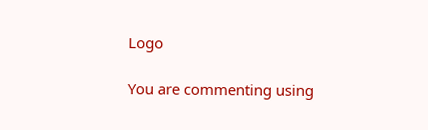Logo

You are commenting using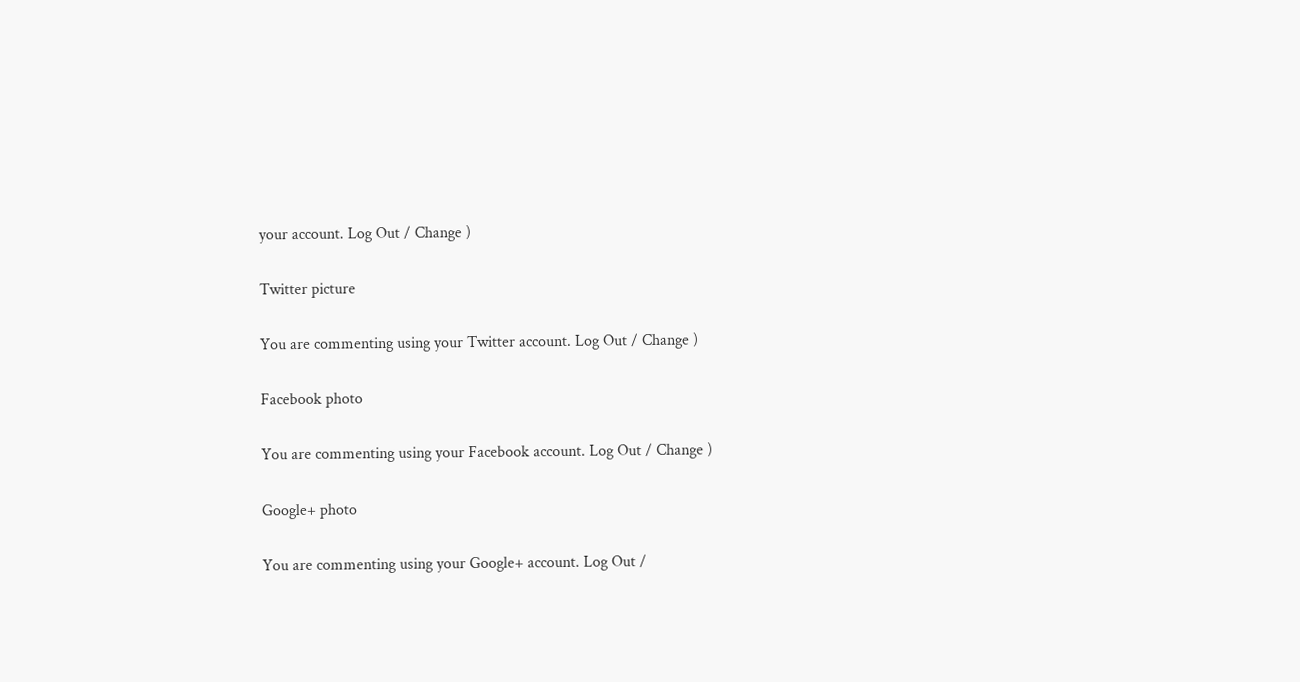your account. Log Out / Change )

Twitter picture

You are commenting using your Twitter account. Log Out / Change )

Facebook photo

You are commenting using your Facebook account. Log Out / Change )

Google+ photo

You are commenting using your Google+ account. Log Out /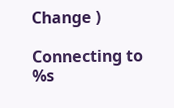Change )

Connecting to %s